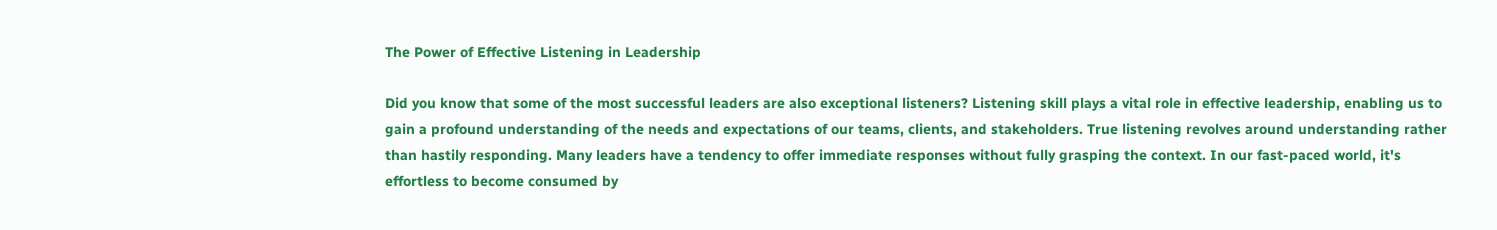The Power of Effective Listening in Leadership

Did you know that some of the most successful leaders are also exceptional listeners? Listening skill plays a vital role in effective leadership, enabling us to gain a profound understanding of the needs and expectations of our teams, clients, and stakeholders. True listening revolves around understanding rather than hastily responding. Many leaders have a tendency to offer immediate responses without fully grasping the context. In our fast-paced world, it's effortless to become consumed by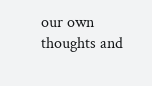our own thoughts and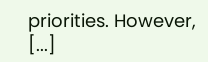priorities. However, [...]